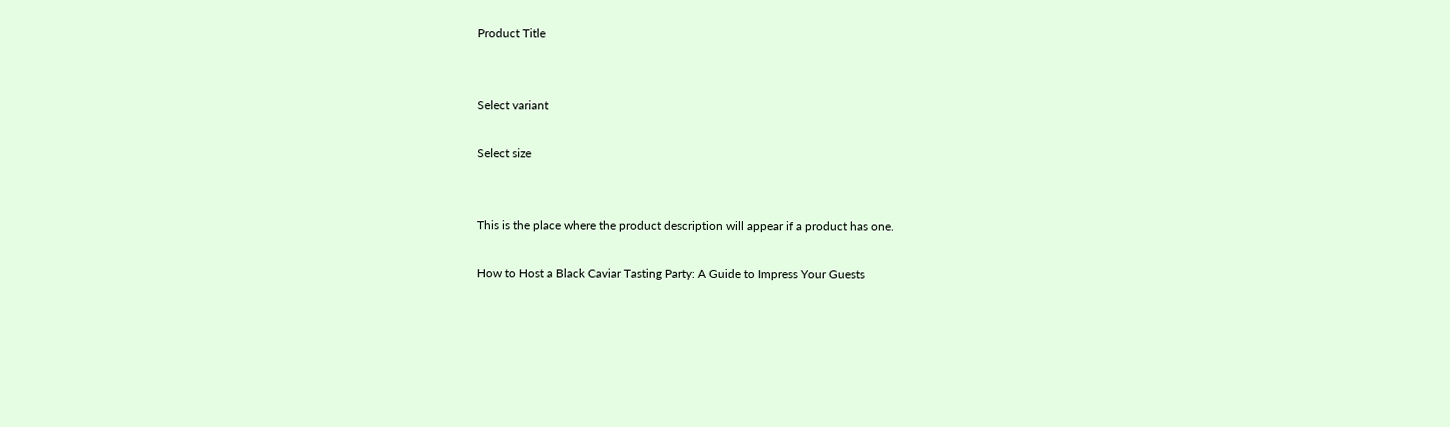Product Title


Select variant

Select size


This is the place where the product description will appear if a product has one.

How to Host a Black Caviar Tasting Party: A Guide to Impress Your Guests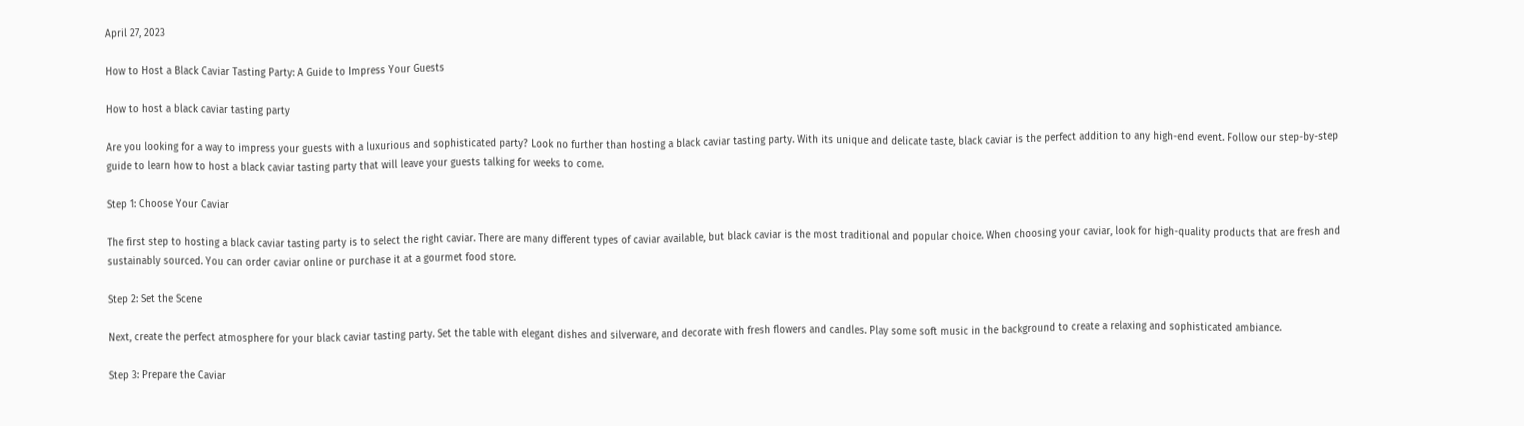April 27, 2023

How to Host a Black Caviar Tasting Party: A Guide to Impress Your Guests

How to host a black caviar tasting party

Are you looking for a way to impress your guests with a luxurious and sophisticated party? Look no further than hosting a black caviar tasting party. With its unique and delicate taste, black caviar is the perfect addition to any high-end event. Follow our step-by-step guide to learn how to host a black caviar tasting party that will leave your guests talking for weeks to come.

Step 1: Choose Your Caviar

The first step to hosting a black caviar tasting party is to select the right caviar. There are many different types of caviar available, but black caviar is the most traditional and popular choice. When choosing your caviar, look for high-quality products that are fresh and sustainably sourced. You can order caviar online or purchase it at a gourmet food store.

Step 2: Set the Scene

Next, create the perfect atmosphere for your black caviar tasting party. Set the table with elegant dishes and silverware, and decorate with fresh flowers and candles. Play some soft music in the background to create a relaxing and sophisticated ambiance.

Step 3: Prepare the Caviar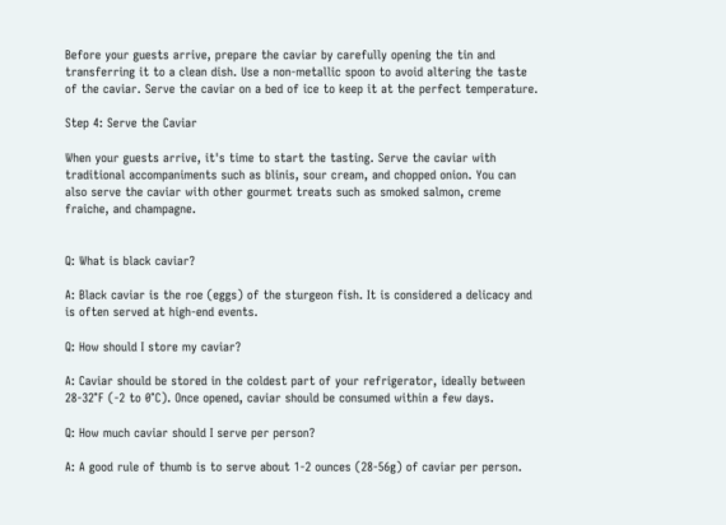Before your guests arrive, prepare the caviar by carefully opening the tin and transferring it to a clean dish. Use a non-metallic spoon to avoid altering the taste of the caviar. Serve the caviar on a bed of ice to keep it at the perfect temperature.

Step 4: Serve the Caviar

When your guests arrive, it's time to start the tasting. Serve the caviar with traditional accompaniments such as blinis, sour cream, and chopped onion. You can also serve the caviar with other gourmet treats such as smoked salmon, creme fraiche, and champagne.


Q: What is black caviar?

A: Black caviar is the roe (eggs) of the sturgeon fish. It is considered a delicacy and is often served at high-end events.

Q: How should I store my caviar?

A: Caviar should be stored in the coldest part of your refrigerator, ideally between 28-32°F (-2 to 0°C). Once opened, caviar should be consumed within a few days.

Q: How much caviar should I serve per person?

A: A good rule of thumb is to serve about 1-2 ounces (28-56g) of caviar per person.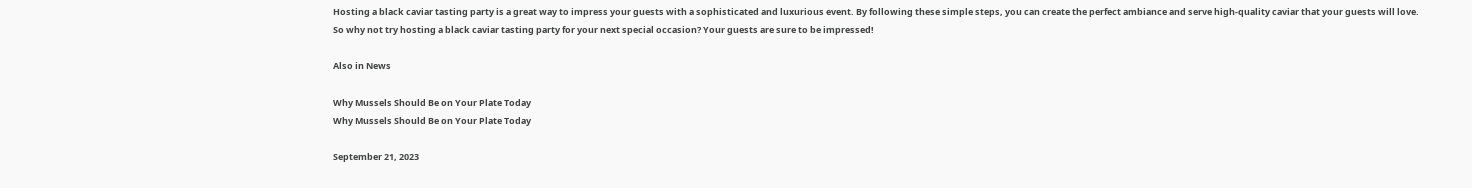Hosting a black caviar tasting party is a great way to impress your guests with a sophisticated and luxurious event. By following these simple steps, you can create the perfect ambiance and serve high-quality caviar that your guests will love. So why not try hosting a black caviar tasting party for your next special occasion? Your guests are sure to be impressed!

Also in News

Why Mussels Should Be on Your Plate Today
Why Mussels Should Be on Your Plate Today

September 21, 2023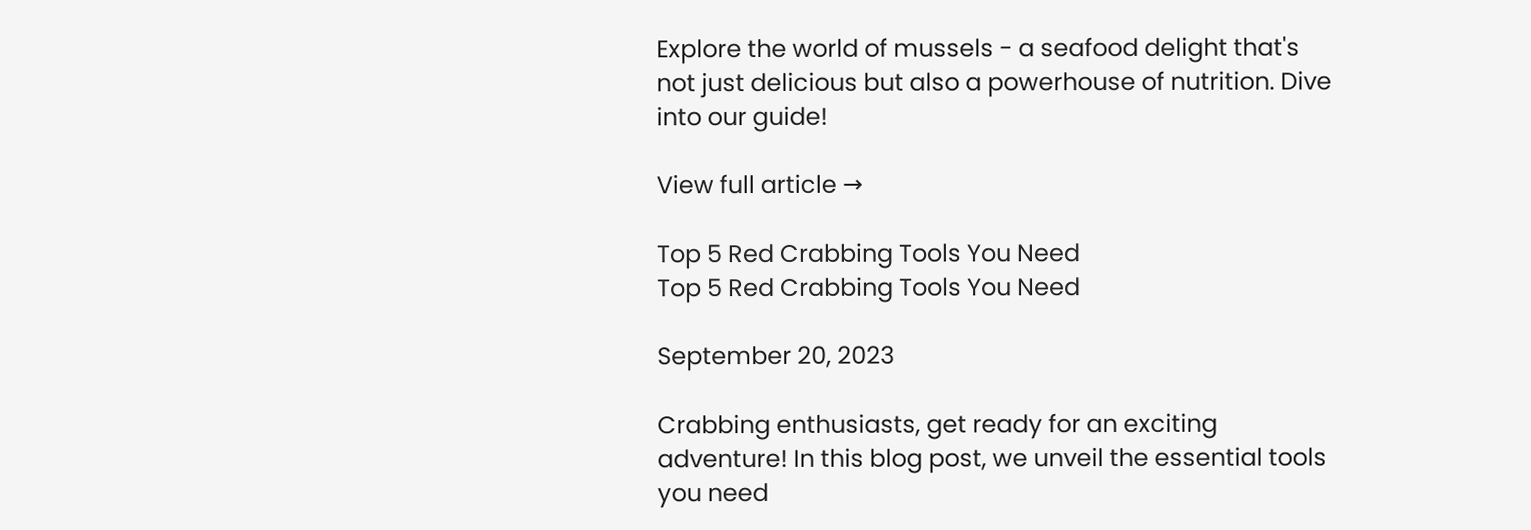Explore the world of mussels - a seafood delight that's not just delicious but also a powerhouse of nutrition. Dive into our guide!

View full article →

Top 5 Red Crabbing Tools You Need
Top 5 Red Crabbing Tools You Need

September 20, 2023

Crabbing enthusiasts, get ready for an exciting adventure! In this blog post, we unveil the essential tools you need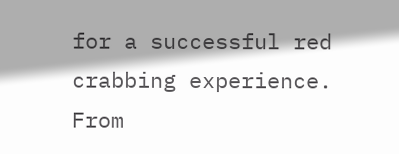for a successful red crabbing experience. From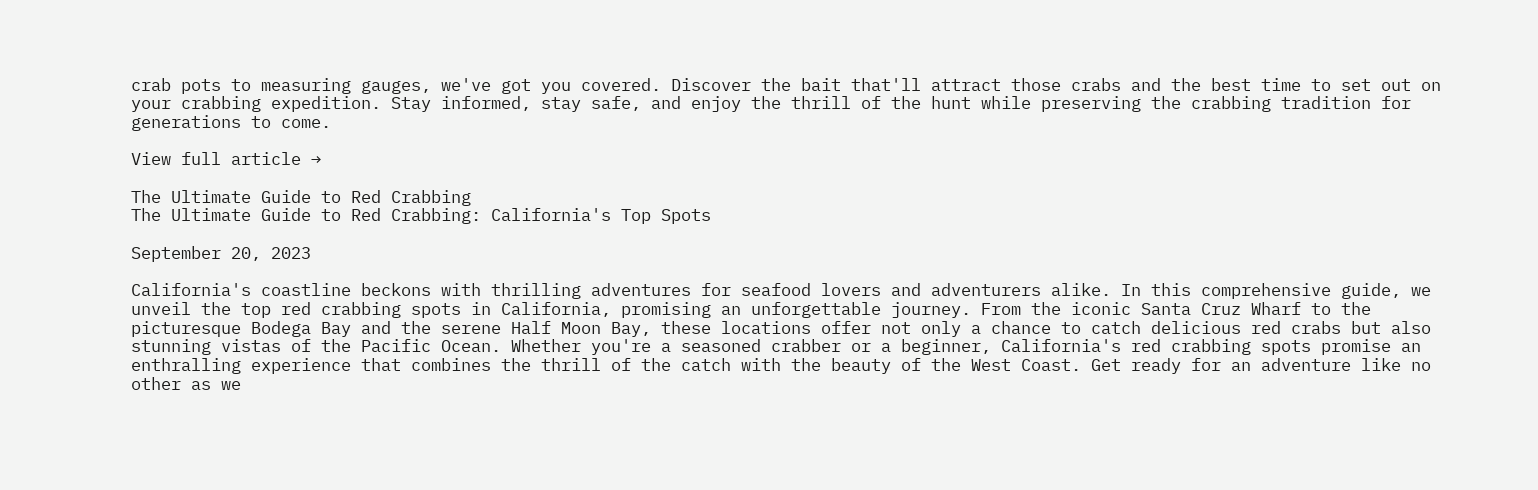crab pots to measuring gauges, we've got you covered. Discover the bait that'll attract those crabs and the best time to set out on your crabbing expedition. Stay informed, stay safe, and enjoy the thrill of the hunt while preserving the crabbing tradition for generations to come.

View full article →

The Ultimate Guide to Red Crabbing
The Ultimate Guide to Red Crabbing: California's Top Spots

September 20, 2023

California's coastline beckons with thrilling adventures for seafood lovers and adventurers alike. In this comprehensive guide, we unveil the top red crabbing spots in California, promising an unforgettable journey. From the iconic Santa Cruz Wharf to the picturesque Bodega Bay and the serene Half Moon Bay, these locations offer not only a chance to catch delicious red crabs but also stunning vistas of the Pacific Ocean. Whether you're a seasoned crabber or a beginner, California's red crabbing spots promise an enthralling experience that combines the thrill of the catch with the beauty of the West Coast. Get ready for an adventure like no other as we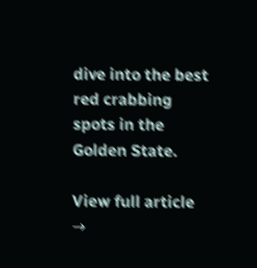dive into the best red crabbing spots in the Golden State.

View full article →